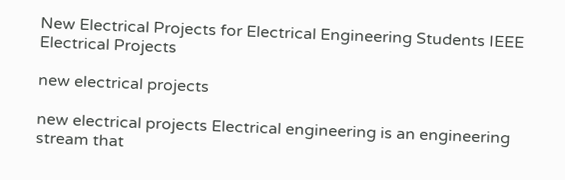New Electrical Projects for Electrical Engineering Students IEEE Electrical Projects

new electrical projects

new electrical projects Electrical engineering is an engineering stream that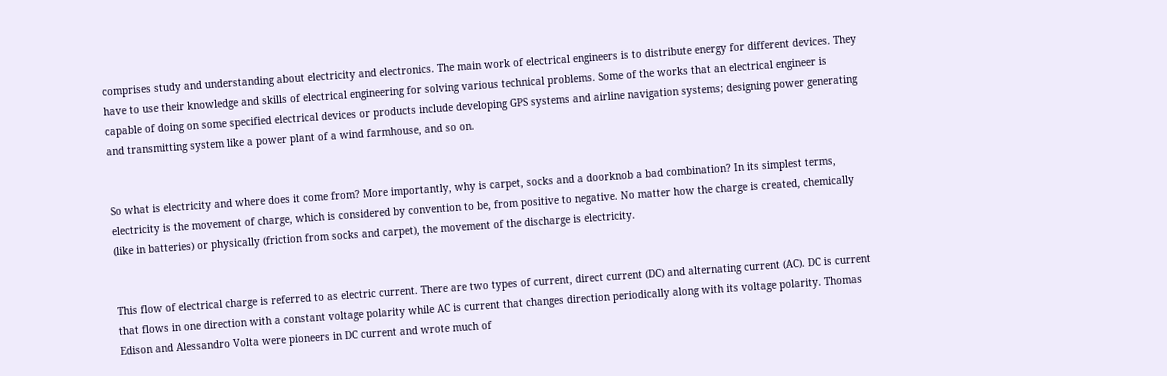comprises study and understanding about electricity and electronics. The main work of electrical engineers is to distribute energy for different devices. They have to use their knowledge and skills of electrical engineering for solving various technical problems. Some of the works that an electrical engineer is capable of doing on some specified electrical devices or products include developing GPS systems and airline navigation systems; designing power generating and transmitting system like a power plant of a wind farmhouse, and so on.


So what is electricity and where does it come from? More importantly, why is carpet, socks and a doorknob a bad combination? In its simplest terms, electricity is the movement of charge, which is considered by convention to be, from positive to negative. No matter how the charge is created, chemically (like in batteries) or physically (friction from socks and carpet), the movement of the discharge is electricity.


This flow of electrical charge is referred to as electric current. There are two types of current, direct current (DC) and alternating current (AC). DC is current that flows in one direction with a constant voltage polarity while AC is current that changes direction periodically along with its voltage polarity. Thomas Edison and Alessandro Volta were pioneers in DC current and wrote much of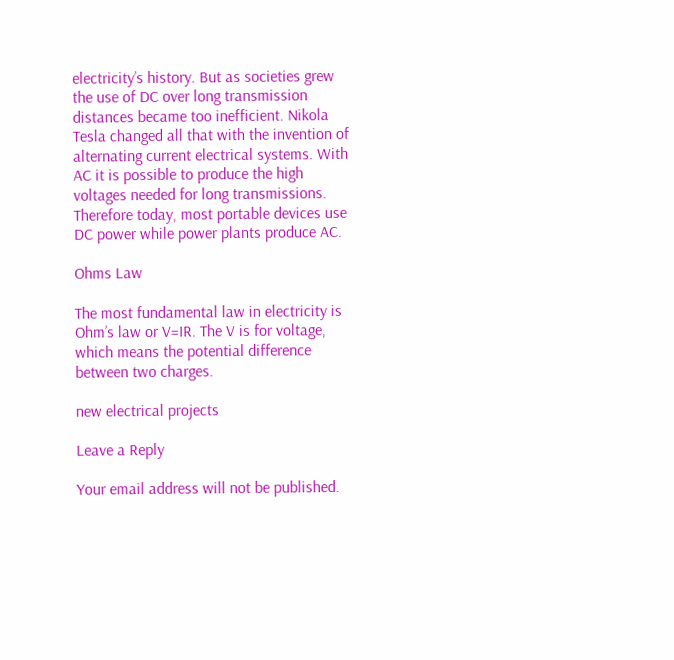electricity’s history. But as societies grew the use of DC over long transmission distances became too inefficient. Nikola Tesla changed all that with the invention of alternating current electrical systems. With AC it is possible to produce the high voltages needed for long transmissions. Therefore today, most portable devices use DC power while power plants produce AC.

Ohms Law

The most fundamental law in electricity is Ohm’s law or V=IR. The V is for voltage, which means the potential difference between two charges.

new electrical projects

Leave a Reply

Your email address will not be published.